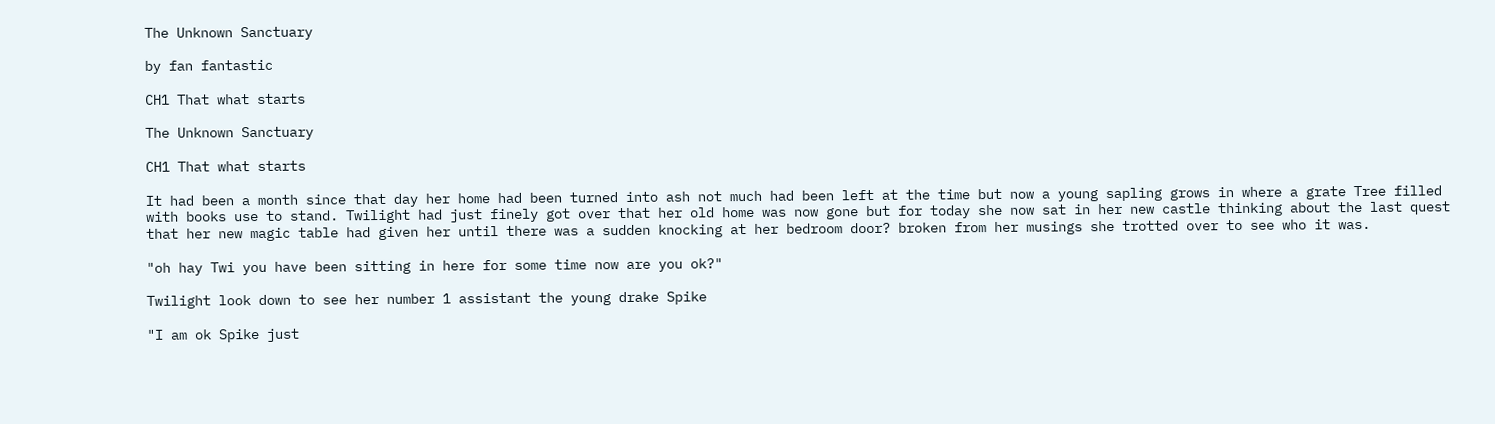The Unknown Sanctuary

by fan fantastic

CH1 That what starts

The Unknown Sanctuary

CH1 That what starts

It had been a month since that day her home had been turned into ash not much had been left at the time but now a young sapling grows in where a grate Tree filled with books use to stand. Twilight had just finely got over that her old home was now gone but for today she now sat in her new castle thinking about the last quest that her new magic table had given her until there was a sudden knocking at her bedroom door? broken from her musings she trotted over to see who it was.

"oh hay Twi you have been sitting in here for some time now are you ok?"

Twilight look down to see her number 1 assistant the young drake Spike

"I am ok Spike just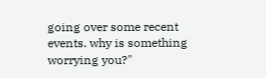going over some recent events. why is something worrying you?"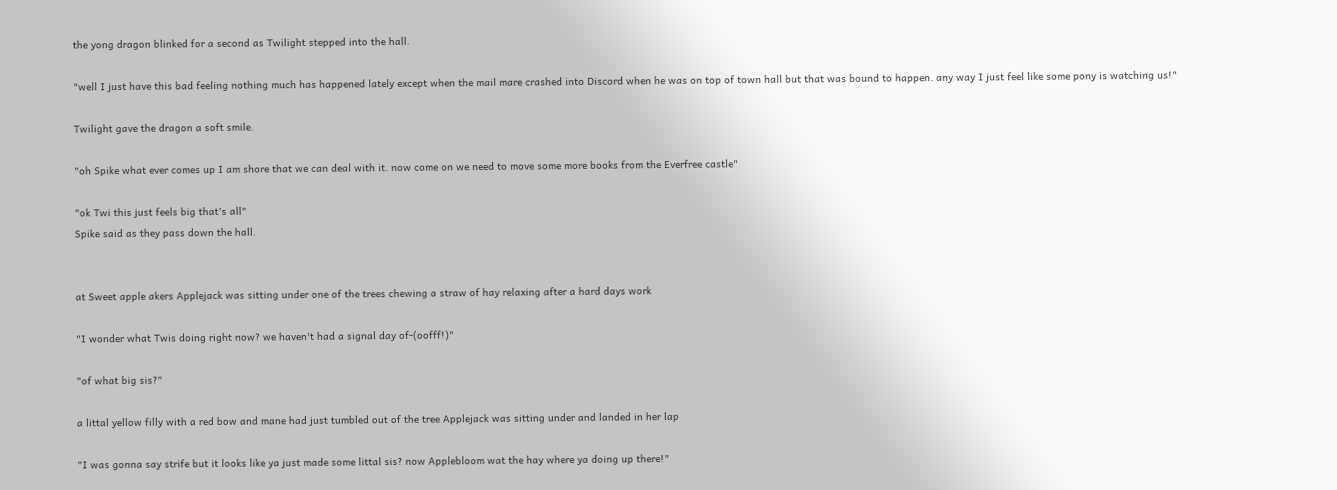the yong dragon blinked for a second as Twilight stepped into the hall.

"well I just have this bad feeling nothing much has happened lately except when the mail mare crashed into Discord when he was on top of town hall but that was bound to happen. any way I just feel like some pony is watching us!"

Twilight gave the dragon a soft smile.

"oh Spike what ever comes up I am shore that we can deal with it. now come on we need to move some more books from the Everfree castle"

"ok Twi this just feels big that's all"
Spike said as they pass down the hall.


at Sweet apple akers Applejack was sitting under one of the trees chewing a straw of hay relaxing after a hard days work

"I wonder what Twis doing right now? we haven't had a signal day of-(oofff!)"

"of what big sis?"

a littal yellow filly with a red bow and mane had just tumbled out of the tree Applejack was sitting under and landed in her lap

"I was gonna say strife but it looks like ya just made some littal sis? now Applebloom wat the hay where ya doing up there!"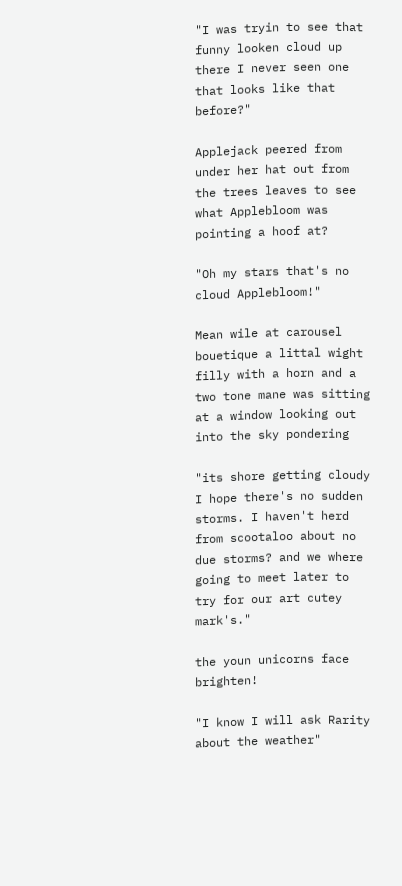"I was tryin to see that funny looken cloud up there I never seen one that looks like that before?"

Applejack peered from under her hat out from the trees leaves to see what Applebloom was pointing a hoof at?

"Oh my stars that's no cloud Applebloom!"

Mean wile at carousel bouetique a littal wight filly with a horn and a two tone mane was sitting at a window looking out into the sky pondering

"its shore getting cloudy I hope there's no sudden storms. I haven't herd from scootaloo about no due storms? and we where going to meet later to try for our art cutey mark's."

the youn unicorns face brighten!

"I know I will ask Rarity about the weather"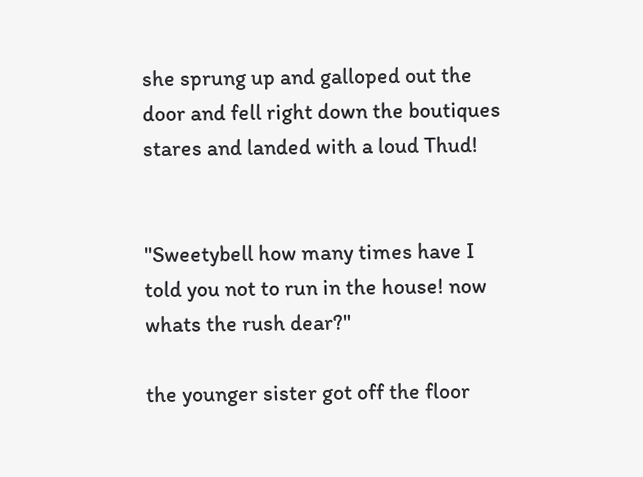she sprung up and galloped out the door and fell right down the boutiques stares and landed with a loud Thud!


"Sweetybell how many times have I told you not to run in the house! now whats the rush dear?"

the younger sister got off the floor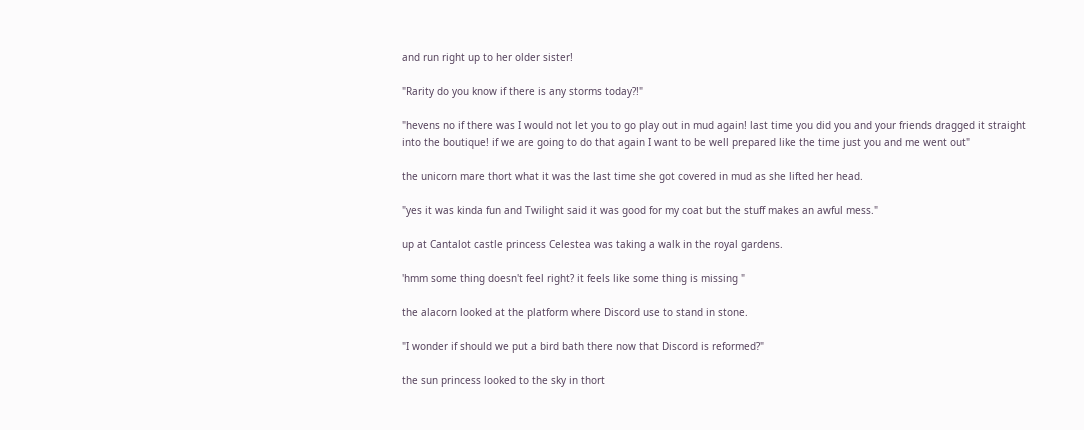and run right up to her older sister!

"Rarity do you know if there is any storms today?!"

"hevens no if there was I would not let you to go play out in mud again! last time you did you and your friends dragged it straight into the boutique! if we are going to do that again I want to be well prepared like the time just you and me went out"

the unicorn mare thort what it was the last time she got covered in mud as she lifted her head.

"yes it was kinda fun and Twilight said it was good for my coat but the stuff makes an awful mess."

up at Cantalot castle princess Celestea was taking a walk in the royal gardens.

'hmm some thing doesn't feel right? it feels like some thing is missing "

the alacorn looked at the platform where Discord use to stand in stone.

"I wonder if should we put a bird bath there now that Discord is reformed?"

the sun princess looked to the sky in thort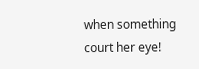when something court her eye!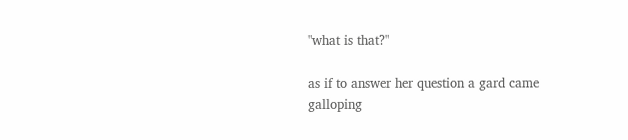"what is that?"

as if to answer her question a gard came galloping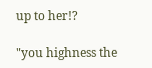up to her!?

"you highness the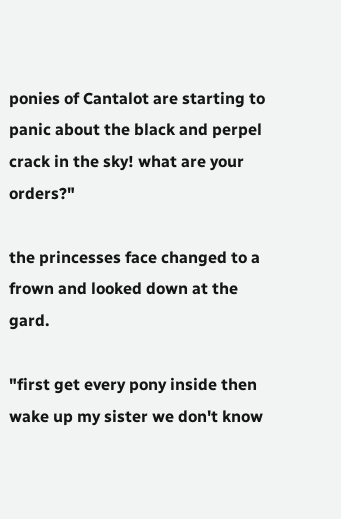ponies of Cantalot are starting to panic about the black and perpel crack in the sky! what are your orders?"

the princesses face changed to a frown and looked down at the gard.

"first get every pony inside then wake up my sister we don't know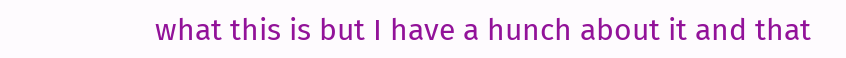what this is but I have a hunch about it and that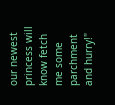our newest princess will know fetch me some parchment and hurry!"